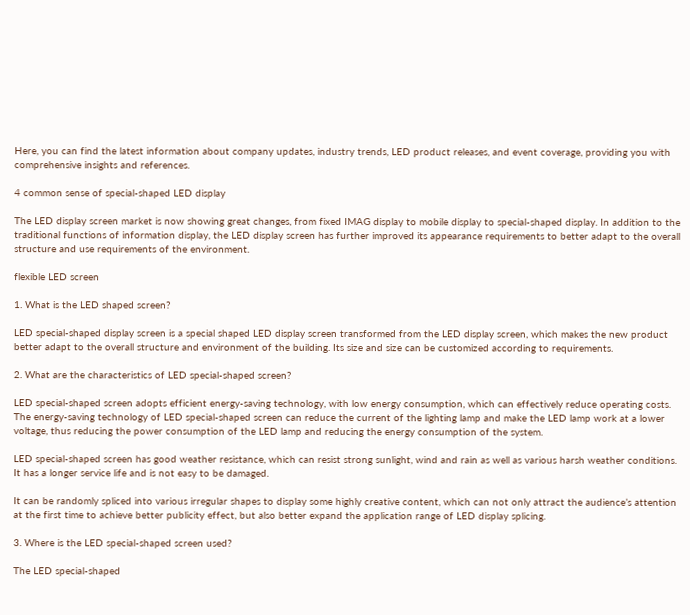Here, you can find the latest information about company updates, industry trends, LED product releases, and event coverage, providing you with comprehensive insights and references.

4 common sense of special-shaped LED display

The LED display screen market is now showing great changes, from fixed IMAG display to mobile display to special-shaped display. In addition to the traditional functions of information display, the LED display screen has further improved its appearance requirements to better adapt to the overall structure and use requirements of the environment.

flexible LED screen

1. What is the LED shaped screen?

LED special-shaped display screen is a special shaped LED display screen transformed from the LED display screen, which makes the new product better adapt to the overall structure and environment of the building. Its size and size can be customized according to requirements.

2. What are the characteristics of LED special-shaped screen?

LED special-shaped screen adopts efficient energy-saving technology, with low energy consumption, which can effectively reduce operating costs. The energy-saving technology of LED special-shaped screen can reduce the current of the lighting lamp and make the LED lamp work at a lower voltage, thus reducing the power consumption of the LED lamp and reducing the energy consumption of the system.

LED special-shaped screen has good weather resistance, which can resist strong sunlight, wind and rain as well as various harsh weather conditions. It has a longer service life and is not easy to be damaged.

It can be randomly spliced into various irregular shapes to display some highly creative content, which can not only attract the audience’s attention at the first time to achieve better publicity effect, but also better expand the application range of LED display splicing.

3. Where is the LED special-shaped screen used?

The LED special-shaped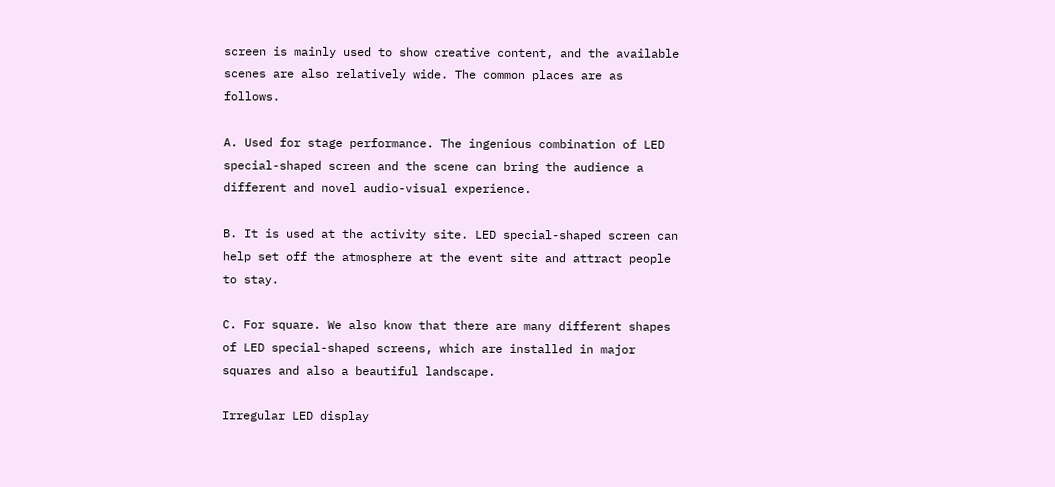screen is mainly used to show creative content, and the available scenes are also relatively wide. The common places are as follows.

A. Used for stage performance. The ingenious combination of LED special-shaped screen and the scene can bring the audience a different and novel audio-visual experience.

B. It is used at the activity site. LED special-shaped screen can help set off the atmosphere at the event site and attract people to stay.

C. For square. We also know that there are many different shapes of LED special-shaped screens, which are installed in major squares and also a beautiful landscape.

Irregular LED display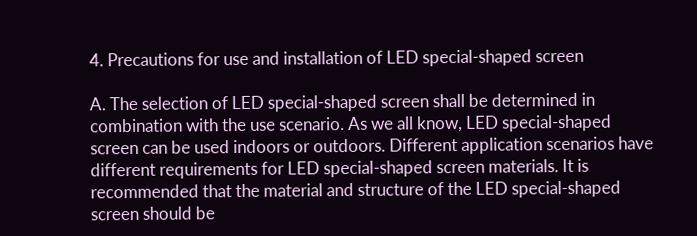4. Precautions for use and installation of LED special-shaped screen

A. The selection of LED special-shaped screen shall be determined in combination with the use scenario. As we all know, LED special-shaped screen can be used indoors or outdoors. Different application scenarios have different requirements for LED special-shaped screen materials. It is recommended that the material and structure of the LED special-shaped screen should be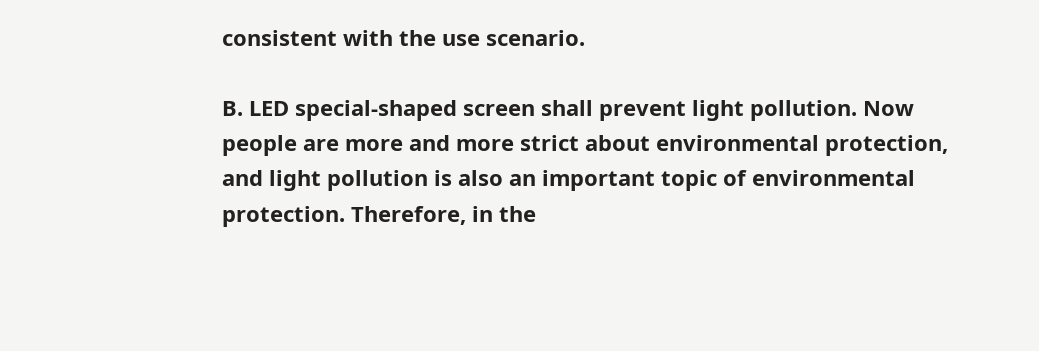consistent with the use scenario.

B. LED special-shaped screen shall prevent light pollution. Now people are more and more strict about environmental protection, and light pollution is also an important topic of environmental protection. Therefore, in the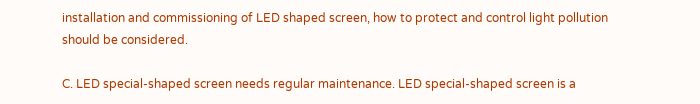installation and commissioning of LED shaped screen, how to protect and control light pollution should be considered.

C. LED special-shaped screen needs regular maintenance. LED special-shaped screen is a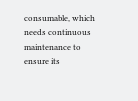consumable, which needs continuous maintenance to ensure its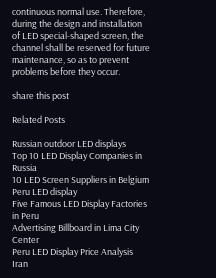continuous normal use. Therefore, during the design and installation of LED special-shaped screen, the channel shall be reserved for future maintenance, so as to prevent problems before they occur.

share this post

Related Posts

Russian outdoor LED displays
Top 10 LED Display Companies in Russia
10 LED Screen Suppliers in Belgium
Peru LED display
Five Famous LED Display Factories in Peru
Advertising Billboard in Lima City Center
Peru LED Display Price Analysis
Iran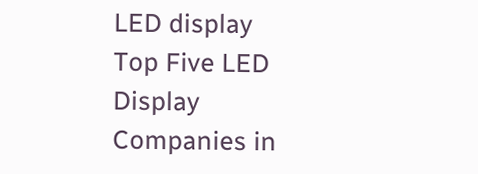LED display
Top Five LED Display Companies in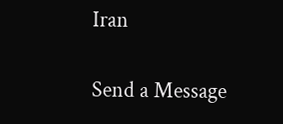Iran

Send a Message